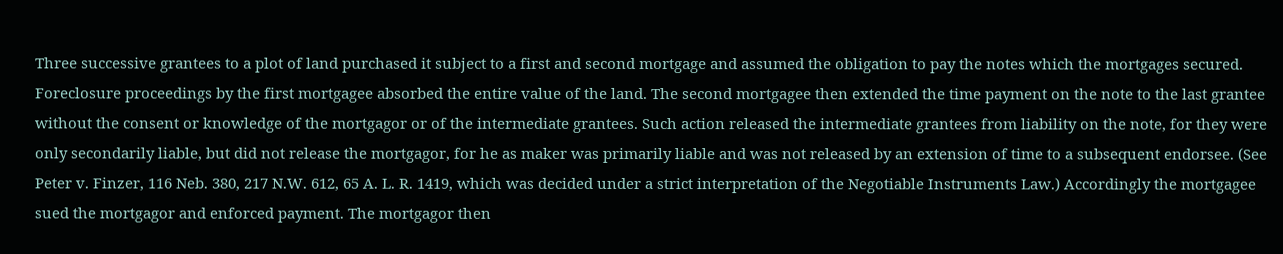Three successive grantees to a plot of land purchased it subject to a first and second mortgage and assumed the obligation to pay the notes which the mortgages secured. Foreclosure proceedings by the first mortgagee absorbed the entire value of the land. The second mortgagee then extended the time payment on the note to the last grantee without the consent or knowledge of the mortgagor or of the intermediate grantees. Such action released the intermediate grantees from liability on the note, for they were only secondarily liable, but did not release the mortgagor, for he as maker was primarily liable and was not released by an extension of time to a subsequent endorsee. (See Peter v. Finzer, 116 Neb. 380, 217 N.W. 612, 65 A. L. R. 1419, which was decided under a strict interpretation of the Negotiable Instruments Law.) Accordingly the mortgagee sued the mortgagor and enforced payment. The mortgagor then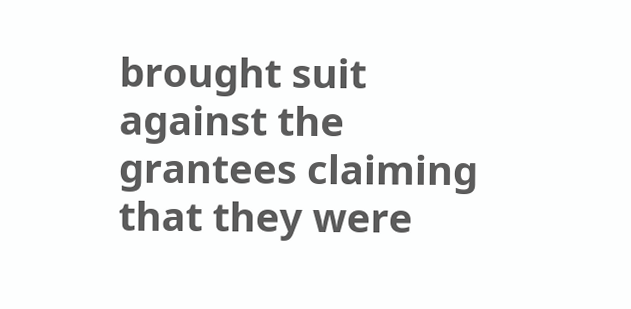brought suit against the grantees claiming that they were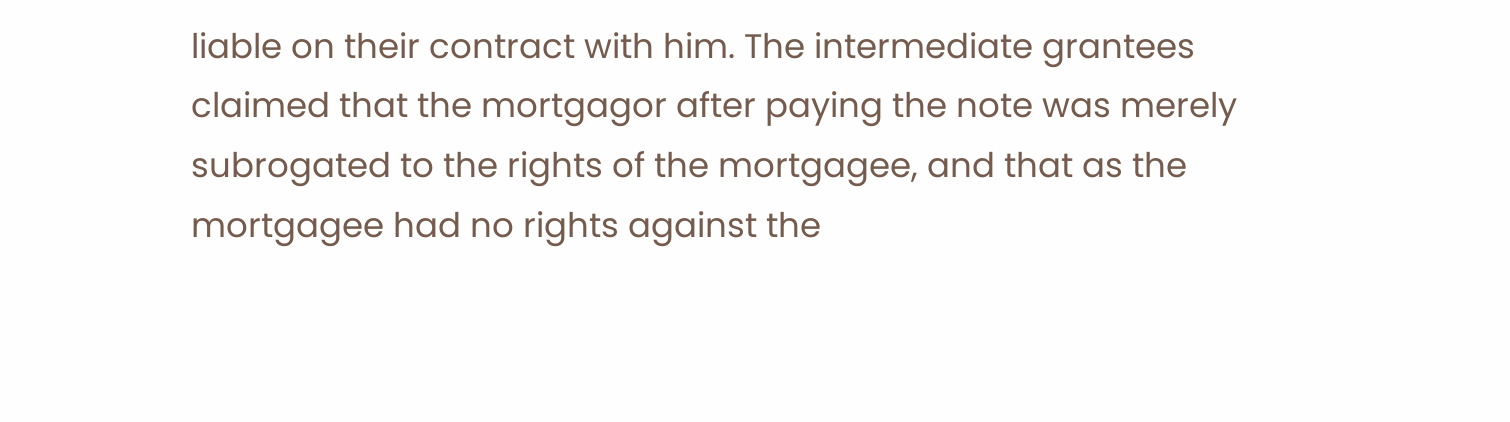liable on their contract with him. The intermediate grantees claimed that the mortgagor after paying the note was merely subrogated to the rights of the mortgagee, and that as the mortgagee had no rights against the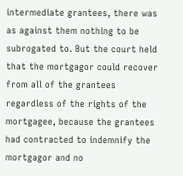intermediate grantees, there was as against them nothing to be subrogated to. But the court held that the mortgagor could recover from all of the grantees regardless of the rights of the mortgagee, because the grantees had contracted to indemnify the mortgagor and no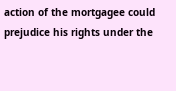action of the mortgagee could prejudice his rights under the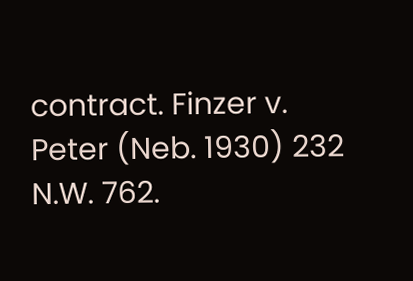contract. Finzer v. Peter (Neb. 1930) 232 N.W. 762.